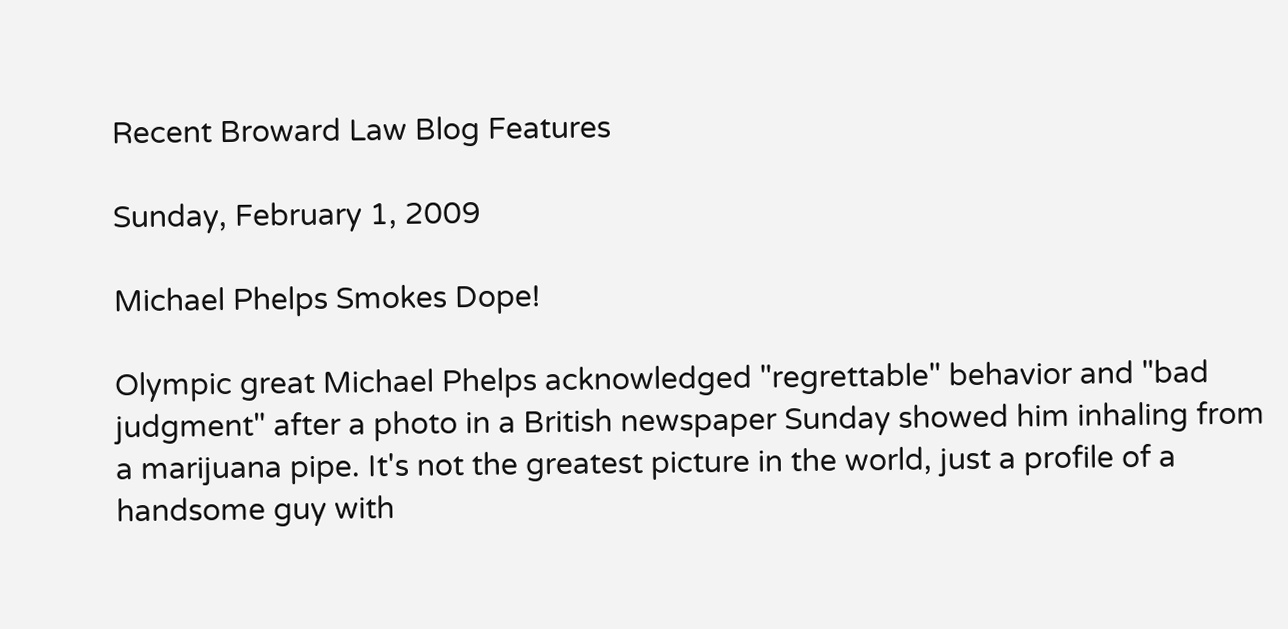Recent Broward Law Blog Features

Sunday, February 1, 2009

Michael Phelps Smokes Dope!

Olympic great Michael Phelps acknowledged "regrettable" behavior and "bad judgment" after a photo in a British newspaper Sunday showed him inhaling from a marijuana pipe. It's not the greatest picture in the world, just a profile of a handsome guy with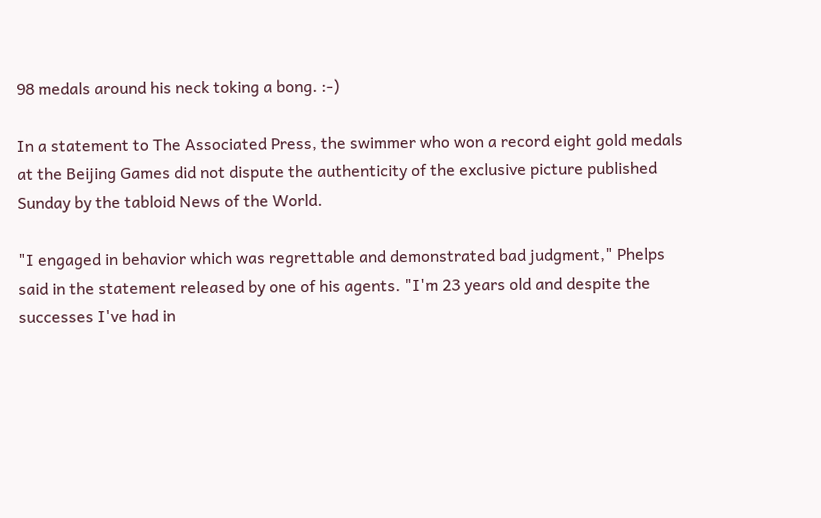98 medals around his neck toking a bong. :-)

In a statement to The Associated Press, the swimmer who won a record eight gold medals at the Beijing Games did not dispute the authenticity of the exclusive picture published Sunday by the tabloid News of the World.

"I engaged in behavior which was regrettable and demonstrated bad judgment," Phelps said in the statement released by one of his agents. "I'm 23 years old and despite the successes I've had in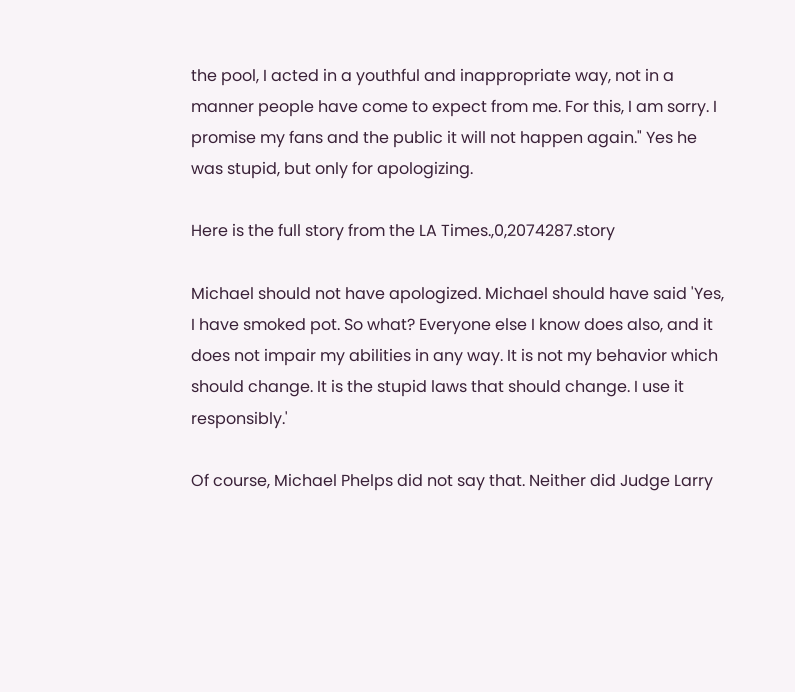the pool, I acted in a youthful and inappropriate way, not in a manner people have come to expect from me. For this, I am sorry. I promise my fans and the public it will not happen again." Yes he was stupid, but only for apologizing.

Here is the full story from the LA Times.,0,2074287.story

Michael should not have apologized. Michael should have said 'Yes, I have smoked pot. So what? Everyone else I know does also, and it does not impair my abilities in any way. It is not my behavior which should change. It is the stupid laws that should change. I use it responsibly.'

Of course, Michael Phelps did not say that. Neither did Judge Larry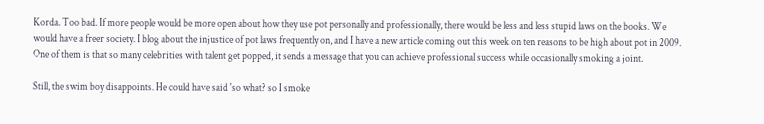Korda. Too bad. If more people would be more open about how they use pot personally and professionally, there would be less and less stupid laws on the books. We would have a freer society. I blog about the injustice of pot laws frequently on, and I have a new article coming out this week on ten reasons to be high about pot in 2009. One of them is that so many celebrities with talent get popped, it sends a message that you can achieve professional success while occasionally smoking a joint.

Still, the swim boy disappoints. He could have said 'so what? so I smoke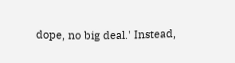dope, no big deal.' Instead,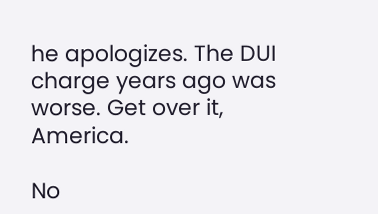he apologizes. The DUI charge years ago was worse. Get over it, America.

No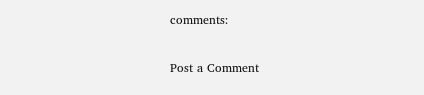comments:

Post a Comment